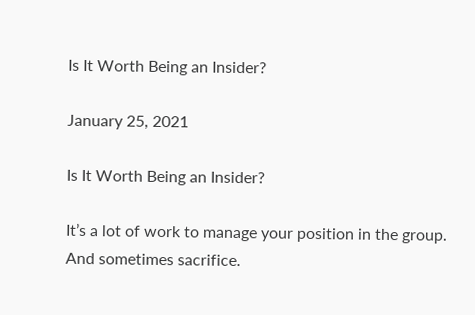Is It Worth Being an Insider?

January 25, 2021

Is It Worth Being an Insider?

It’s a lot of work to manage your position in the group. And sometimes sacrifice.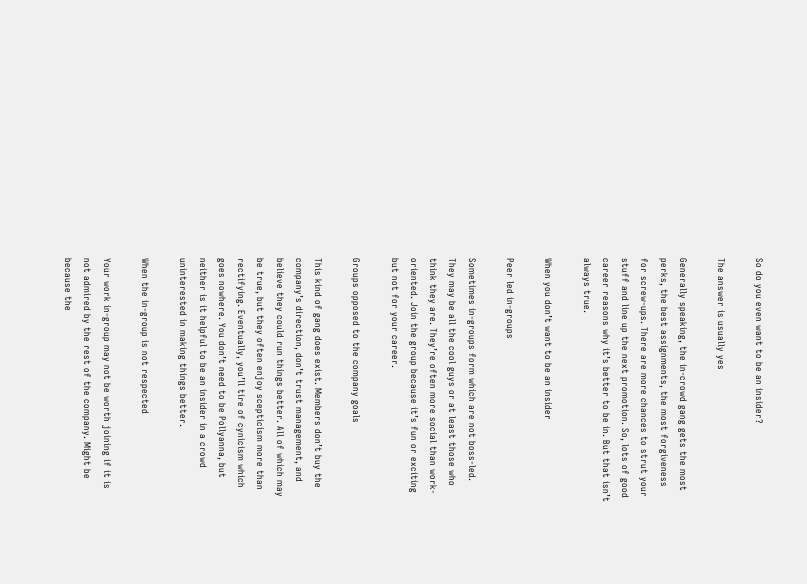So do you even want to be an insider?

The answer is usually yes

Generally speaking, the in-crowd gang gets the most perks, the best assignments, the most forgiveness for screw-ups. There are more chances to strut your stuff and line up the next promotion. So, lots of good career reasons why it’s better to be in. But that isn’t always true.

When you don’t want to be an insider

Peer led in-groups

Sometimes in-groups form which are not boss-led. They may be all the cool guys or at least those who think they are. They’re often more social than work-oriented. Join the group because it’s fun or exciting but not for your career.

Groups opposed to the company goals

This kind of gang does exist. Members don’t buy the company’s direction, don’t trust management, and believe they could run things better. All of which may be true, but they often enjoy scepticism more than rectifying. Eventually, you’ll tire of cynicism which goes nowhere. You don’t need to be Pollyanna, but neither is it helpful to be an insider in a crowd uninterested in making things better.

When the in-group is not respected

Your work in-group may not be worth joining if it is not admired by the rest of the company. Might be because the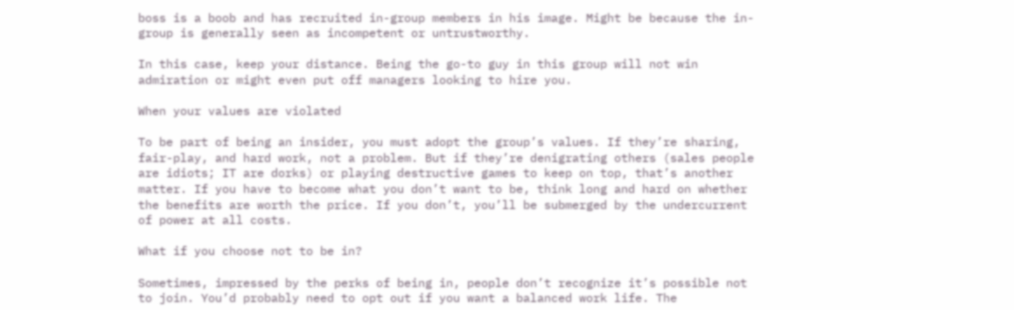boss is a boob and has recruited in-group members in his image. Might be because the in-group is generally seen as incompetent or untrustworthy.

In this case, keep your distance. Being the go-to guy in this group will not win admiration or might even put off managers looking to hire you.

When your values are violated

To be part of being an insider, you must adopt the group’s values. If they’re sharing, fair-play, and hard work, not a problem. But if they’re denigrating others (sales people are idiots; IT are dorks) or playing destructive games to keep on top, that’s another matter. If you have to become what you don’t want to be, think long and hard on whether the benefits are worth the price. If you don’t, you’ll be submerged by the undercurrent of power at all costs.

What if you choose not to be in?

Sometimes, impressed by the perks of being in, people don’t recognize it’s possible not to join. You’d probably need to opt out if you want a balanced work life. The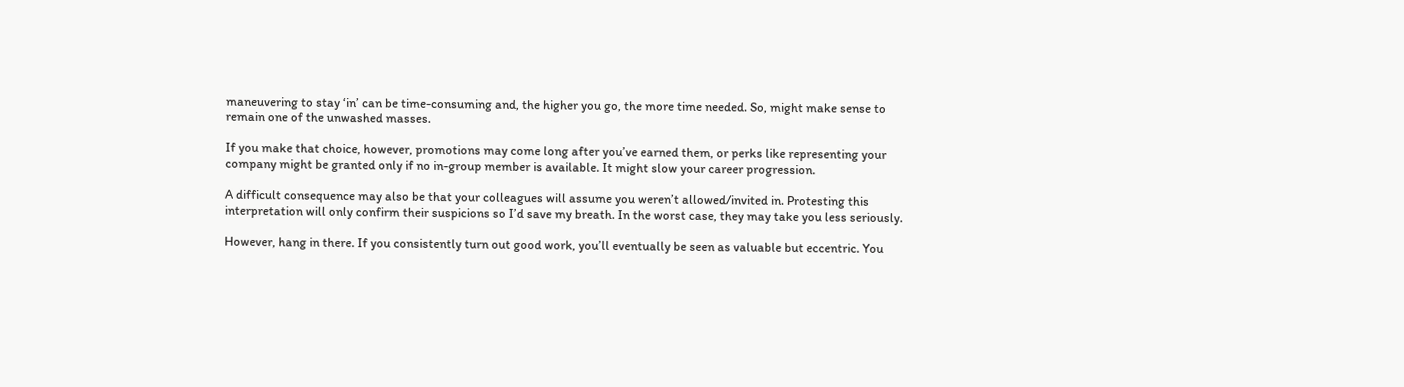maneuvering to stay ‘in’ can be time-consuming and, the higher you go, the more time needed. So, might make sense to remain one of the unwashed masses.

If you make that choice, however, promotions may come long after you’ve earned them, or perks like representing your company might be granted only if no in-group member is available. It might slow your career progression.

A difficult consequence may also be that your colleagues will assume you weren’t allowed/invited in. Protesting this interpretation will only confirm their suspicions so I’d save my breath. In the worst case, they may take you less seriously.

However, hang in there. If you consistently turn out good work, you’ll eventually be seen as valuable but eccentric. You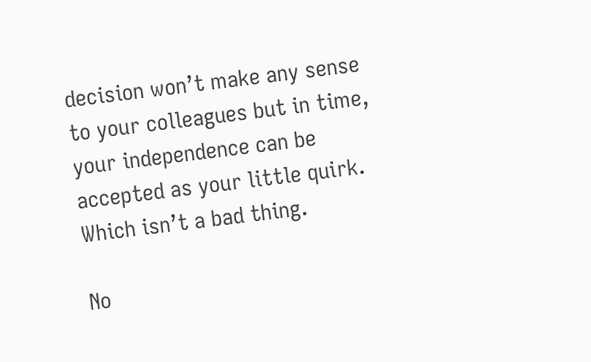decision won’t make any sense to your colleagues but in time, your independence can be accepted as your little quirk. Which isn’t a bad thing.

No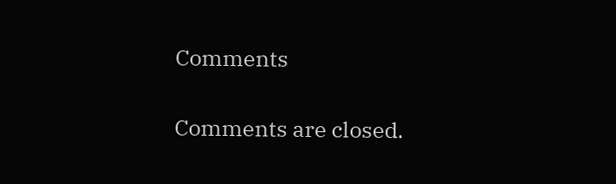Comments

Comments are closed.